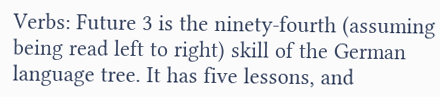Verbs: Future 3 is the ninety-fourth (assuming being read left to right) skill of the German language tree. It has five lessons, and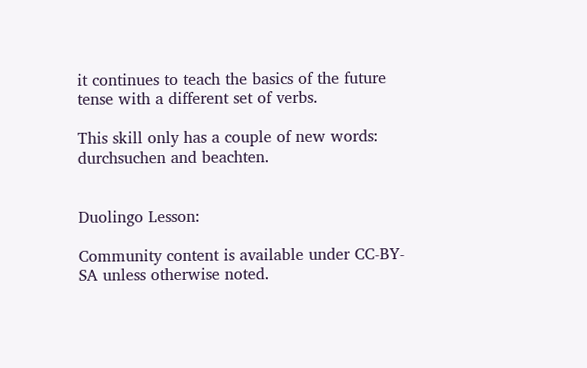it continues to teach the basics of the future tense with a different set of verbs.

This skill only has a couple of new words: durchsuchen and beachten.


Duolingo Lesson:

Community content is available under CC-BY-SA unless otherwise noted.